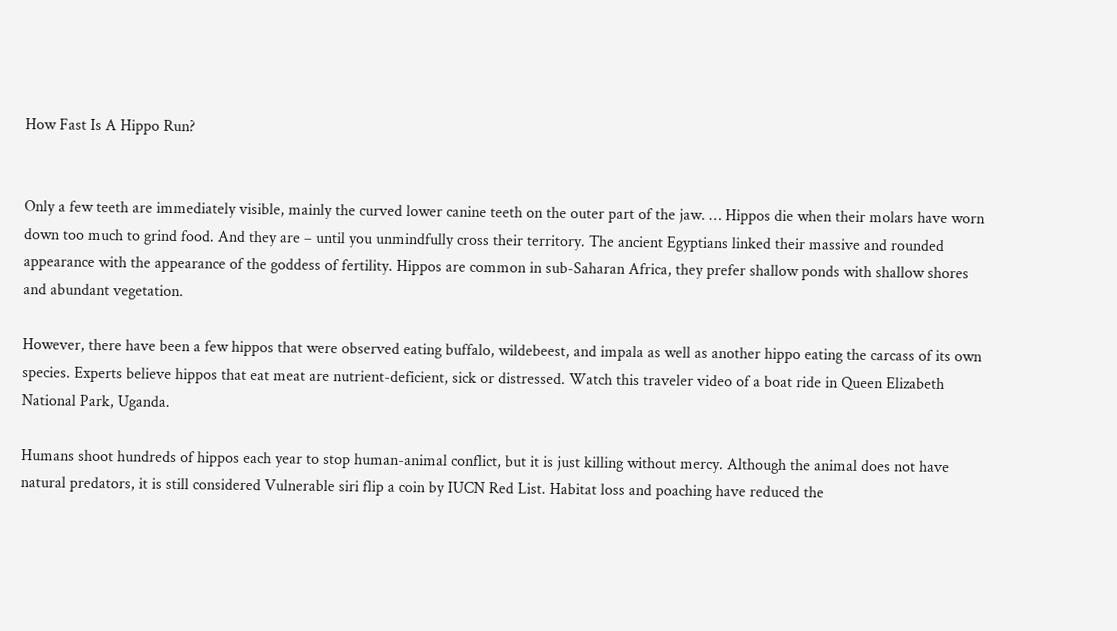How Fast Is A Hippo Run?


Only a few teeth are immediately visible, mainly the curved lower canine teeth on the outer part of the jaw. … Hippos die when their molars have worn down too much to grind food. And they are – until you unmindfully cross their territory. The ancient Egyptians linked their massive and rounded appearance with the appearance of the goddess of fertility. Hippos are common in sub-Saharan Africa, they prefer shallow ponds with shallow shores and abundant vegetation.

However, there have been a few hippos that were observed eating buffalo, wildebeest, and impala as well as another hippo eating the carcass of its own species. Experts believe hippos that eat meat are nutrient-deficient, sick or distressed. Watch this traveler video of a boat ride in Queen Elizabeth National Park, Uganda.

Humans shoot hundreds of hippos each year to stop human-animal conflict, but it is just killing without mercy. Although the animal does not have natural predators, it is still considered Vulnerable siri flip a coin by IUCN Red List. Habitat loss and poaching have reduced the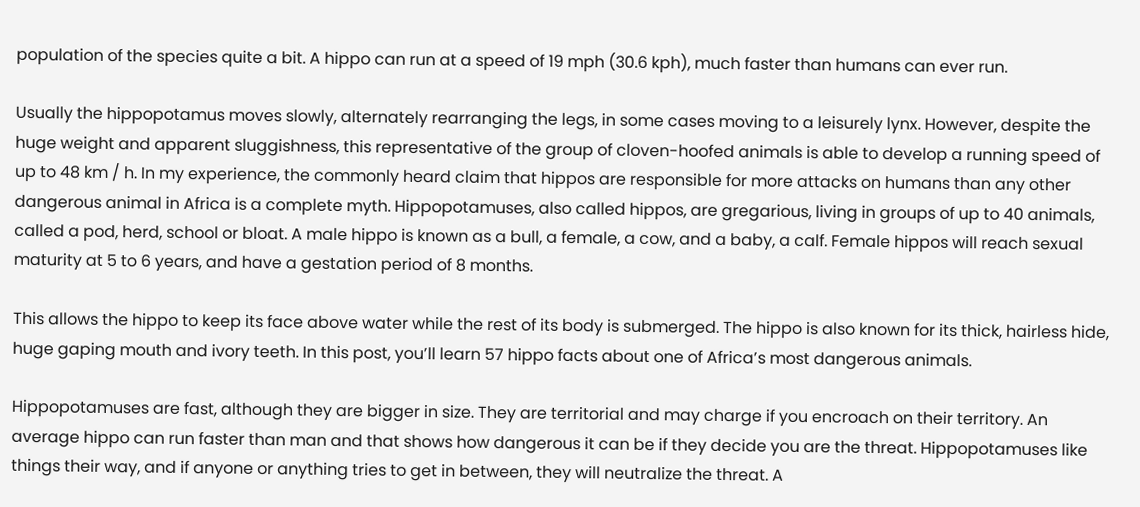population of the species quite a bit. A hippo can run at a speed of 19 mph (30.6 kph), much faster than humans can ever run.

Usually the hippopotamus moves slowly, alternately rearranging the legs, in some cases moving to a leisurely lynx. However, despite the huge weight and apparent sluggishness, this representative of the group of cloven-hoofed animals is able to develop a running speed of up to 48 km / h. In my experience, the commonly heard claim that hippos are responsible for more attacks on humans than any other dangerous animal in Africa is a complete myth. Hippopotamuses, also called hippos, are gregarious, living in groups of up to 40 animals, called a pod, herd, school or bloat. A male hippo is known as a bull, a female, a cow, and a baby, a calf. Female hippos will reach sexual maturity at 5 to 6 years, and have a gestation period of 8 months.

This allows the hippo to keep its face above water while the rest of its body is submerged. The hippo is also known for its thick, hairless hide, huge gaping mouth and ivory teeth. In this post, you’ll learn 57 hippo facts about one of Africa’s most dangerous animals.

Hippopotamuses are fast, although they are bigger in size. They are territorial and may charge if you encroach on their territory. An average hippo can run faster than man and that shows how dangerous it can be if they decide you are the threat. Hippopotamuses like things their way, and if anyone or anything tries to get in between, they will neutralize the threat. A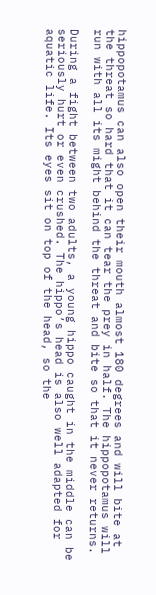hippopotamus can also open their mouth almost 180 degrees and will bite at the threat so hard that it can tear the prey in half. The hippopotamus will run with all its might behind the threat and bite so that it never returns.

During a fight between two adults, a young hippo caught in the middle can be seriously hurt or even crushed. The hippo’s head is also well adapted for aquatic life. Its eyes sit on top of the head, so the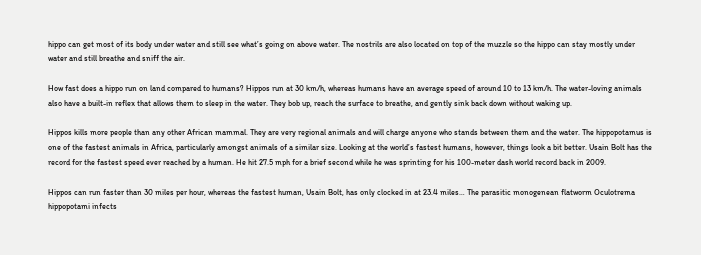hippo can get most of its body under water and still see what’s going on above water. The nostrils are also located on top of the muzzle so the hippo can stay mostly under water and still breathe and sniff the air.

How fast does a hippo run on land compared to humans? Hippos run at 30 km/h, whereas humans have an average speed of around 10 to 13 km/h. The water-loving animals also have a built-in reflex that allows them to sleep in the water. They bob up, reach the surface to breathe, and gently sink back down without waking up.

Hippos kills more people than any other African mammal. They are very regional animals and will charge anyone who stands between them and the water. The hippopotamus is one of the fastest animals in Africa, particularly amongst animals of a similar size. Looking at the world’s fastest humans, however, things look a bit better. Usain Bolt has the record for the fastest speed ever reached by a human. He hit 27.5 mph for a brief second while he was sprinting for his 100-meter dash world record back in 2009.

Hippos can run faster than 30 miles per hour, whereas the fastest human, Usain Bolt, has only clocked in at 23.4 miles… The parasitic monogenean flatworm Oculotrema hippopotami infects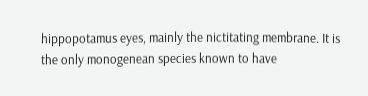hippopotamus eyes, mainly the nictitating membrane. It is the only monogenean species known to have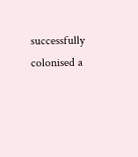successfully colonised a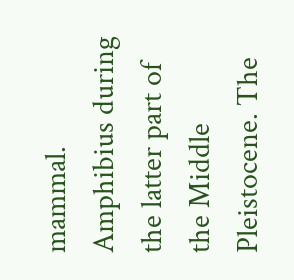mammal. Amphibius during the latter part of the Middle Pleistocene. The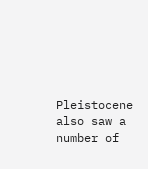Pleistocene also saw a number of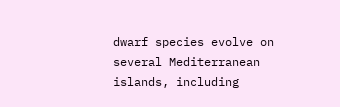dwarf species evolve on several Mediterranean islands, including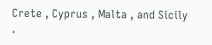Crete , Cyprus , Malta , and Sicily .